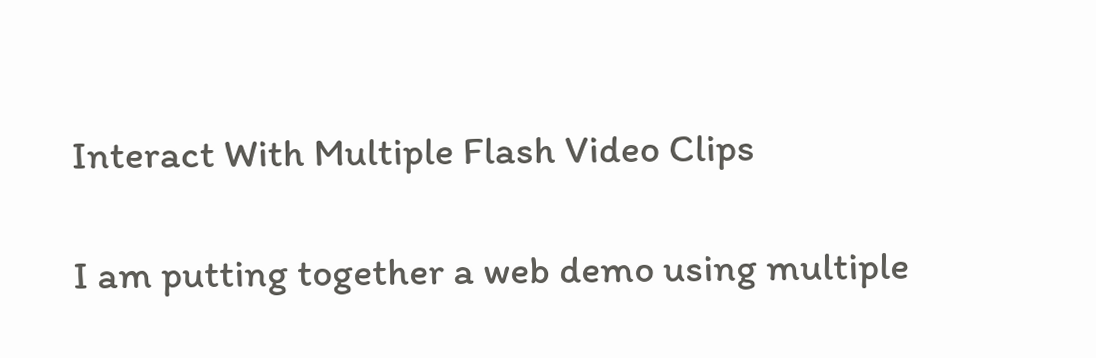Interact With Multiple Flash Video Clips

I am putting together a web demo using multiple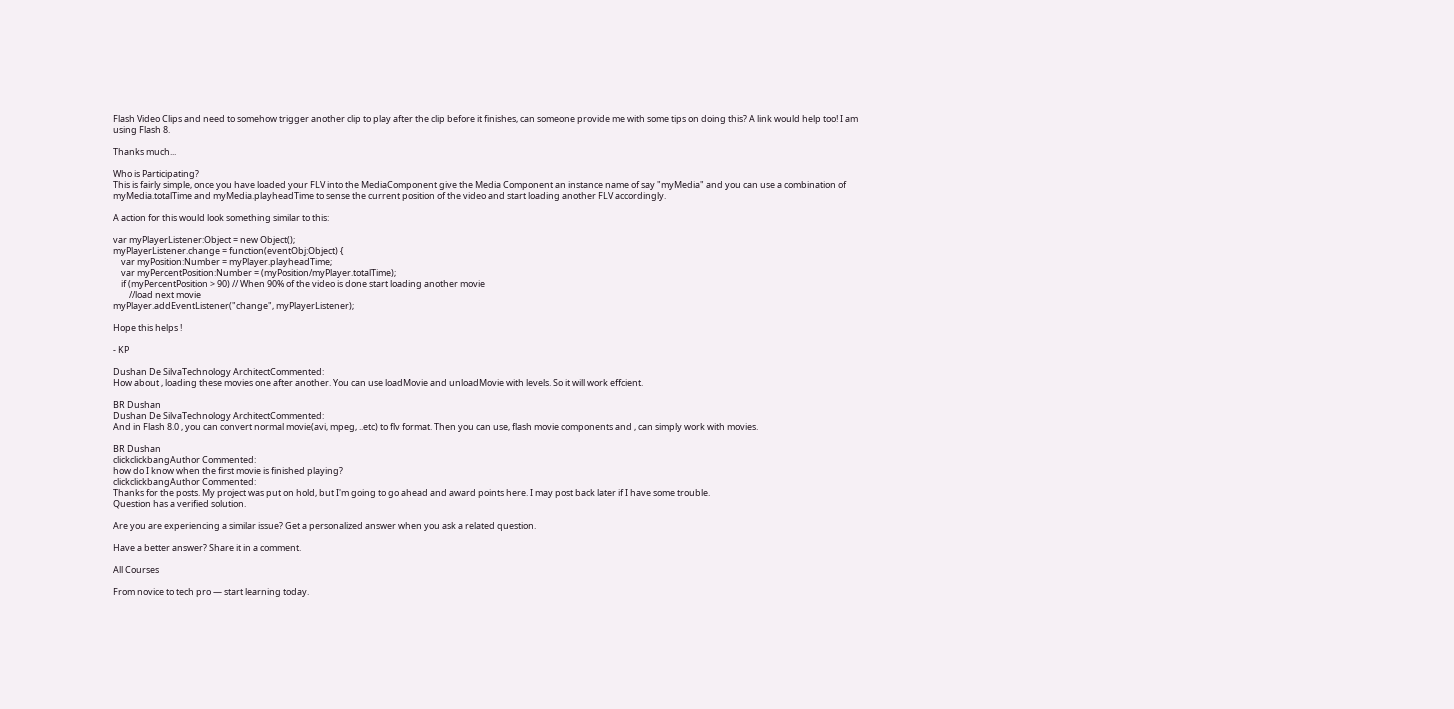Flash Video Clips and need to somehow trigger another clip to play after the clip before it finishes, can someone provide me with some tips on doing this? A link would help too! I am using Flash 8.

Thanks much...

Who is Participating?
This is fairly simple, once you have loaded your FLV into the MediaComponent give the Media Component an instance name of say "myMedia" and you can use a combination of myMedia.totalTime and myMedia.playheadTime to sense the current position of the video and start loading another FLV accordingly.

A action for this would look something similar to this:

var myPlayerListener:Object = new Object();
myPlayerListener.change = function(eventObj:Object) {
    var myPosition:Number = myPlayer.playheadTime;
    var myPercentPosition:Number = (myPosition/myPlayer.totalTime);
    if (myPercentPosition > 90) // When 90% of the video is done start loading another movie
        //load next movie
myPlayer.addEventListener("change", myPlayerListener);

Hope this helps !

- KP

Dushan De SilvaTechnology ArchitectCommented:
How about , loading these movies one after another. You can use loadMovie and unloadMovie with levels. So it will work effcient.

BR Dushan
Dushan De SilvaTechnology ArchitectCommented:
And in Flash 8.0 , you can convert normal movie(avi, mpeg, ..etc) to flv format. Then you can use, flash movie components and , can simply work with movies.

BR Dushan
clickclickbangAuthor Commented:
how do I know when the first movie is finished playing?
clickclickbangAuthor Commented:
Thanks for the posts. My project was put on hold, but I'm going to go ahead and award points here. I may post back later if I have some trouble.
Question has a verified solution.

Are you are experiencing a similar issue? Get a personalized answer when you ask a related question.

Have a better answer? Share it in a comment.

All Courses

From novice to tech pro — start learning today.